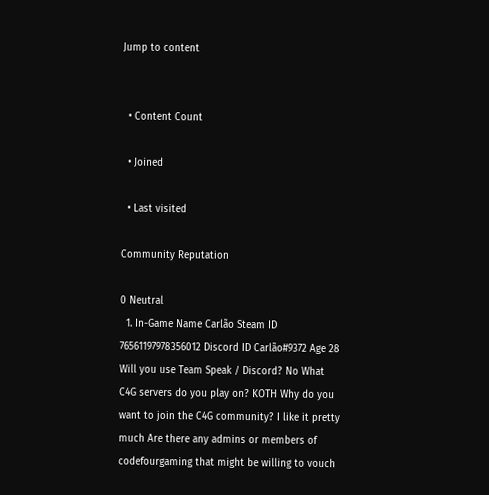Jump to content


  • Content Count

  • Joined

  • Last visited

Community Reputation

0 Neutral
  1. In-Game Name Carlão Steam ID 76561197978356012 Discord ID Carlão#9372 Age 28 Will you use Team Speak / Discord? No What C4G servers do you play on? KOTH Why do you want to join the C4G community? I like it pretty much Are there any admins or members of codefourgaming that might be willing to vouch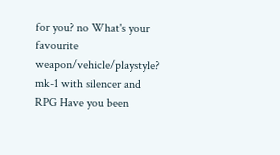for you? no What's your favourite weapon/vehicle/playstyle? mk-1 with silencer and RPG Have you been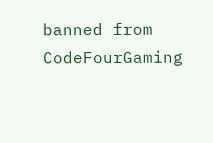banned from CodeFourGaming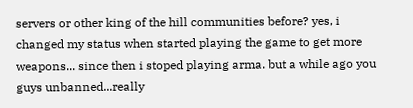servers or other king of the hill communities before? yes, i changed my status when started playing the game to get more weapons... since then i stoped playing arma. but a while ago you guys unbanned...really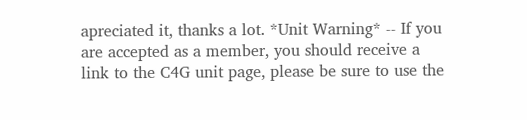apreciated it, thanks a lot. *Unit Warning* -- If you are accepted as a member, you should receive a link to the C4G unit page, please be sure to use the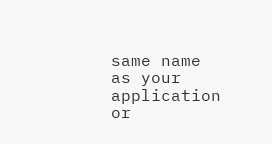same name as your application or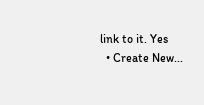link to it. Yes
  • Create New...